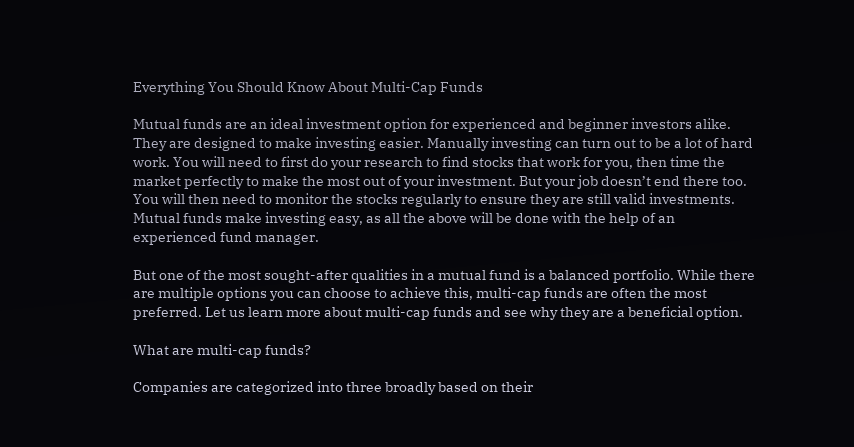Everything You Should Know About Multi-Cap Funds

Mutual funds are an ideal investment option for experienced and beginner investors alike. They are designed to make investing easier. Manually investing can turn out to be a lot of hard work. You will need to first do your research to find stocks that work for you, then time the market perfectly to make the most out of your investment. But your job doesn’t end there too. You will then need to monitor the stocks regularly to ensure they are still valid investments. Mutual funds make investing easy, as all the above will be done with the help of an experienced fund manager.

But one of the most sought-after qualities in a mutual fund is a balanced portfolio. While there are multiple options you can choose to achieve this, multi-cap funds are often the most preferred. Let us learn more about multi-cap funds and see why they are a beneficial option.

What are multi-cap funds?

Companies are categorized into three broadly based on their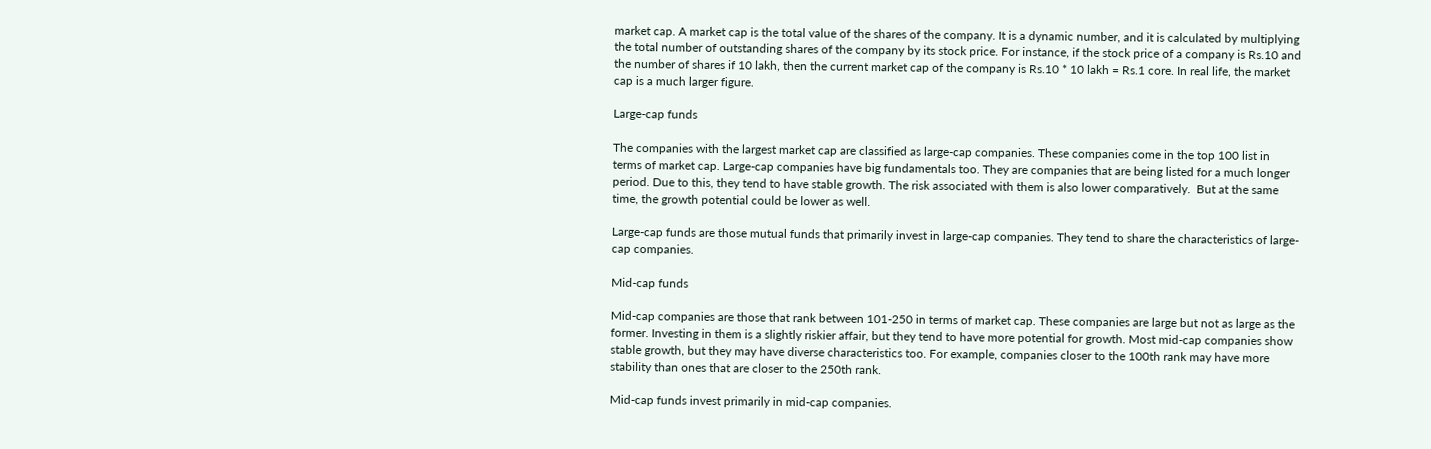market cap. A market cap is the total value of the shares of the company. It is a dynamic number, and it is calculated by multiplying the total number of outstanding shares of the company by its stock price. For instance, if the stock price of a company is Rs.10 and the number of shares if 10 lakh, then the current market cap of the company is Rs.10 * 10 lakh = Rs.1 core. In real life, the market cap is a much larger figure.

Large-cap funds

The companies with the largest market cap are classified as large-cap companies. These companies come in the top 100 list in terms of market cap. Large-cap companies have big fundamentals too. They are companies that are being listed for a much longer period. Due to this, they tend to have stable growth. The risk associated with them is also lower comparatively.  But at the same time, the growth potential could be lower as well.

Large-cap funds are those mutual funds that primarily invest in large-cap companies. They tend to share the characteristics of large-cap companies.

Mid-cap funds

Mid-cap companies are those that rank between 101-250 in terms of market cap. These companies are large but not as large as the former. Investing in them is a slightly riskier affair, but they tend to have more potential for growth. Most mid-cap companies show stable growth, but they may have diverse characteristics too. For example, companies closer to the 100th rank may have more stability than ones that are closer to the 250th rank.

Mid-cap funds invest primarily in mid-cap companies.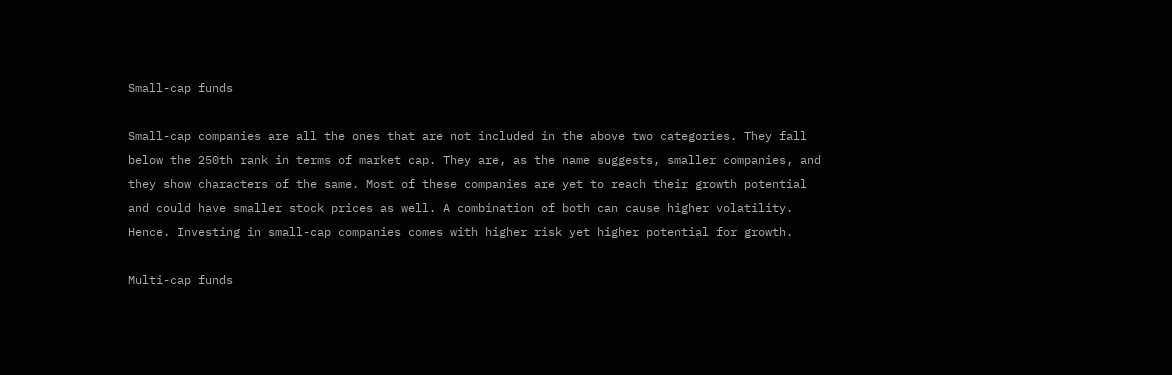Small-cap funds

Small-cap companies are all the ones that are not included in the above two categories. They fall below the 250th rank in terms of market cap. They are, as the name suggests, smaller companies, and they show characters of the same. Most of these companies are yet to reach their growth potential and could have smaller stock prices as well. A combination of both can cause higher volatility. Hence. Investing in small-cap companies comes with higher risk yet higher potential for growth.

Multi-cap funds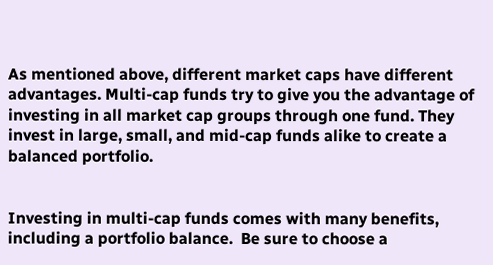As mentioned above, different market caps have different advantages. Multi-cap funds try to give you the advantage of investing in all market cap groups through one fund. They invest in large, small, and mid-cap funds alike to create a balanced portfolio.


Investing in multi-cap funds comes with many benefits, including a portfolio balance.  Be sure to choose a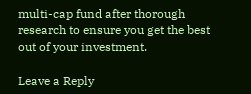multi-cap fund after thorough research to ensure you get the best out of your investment.

Leave a Reply